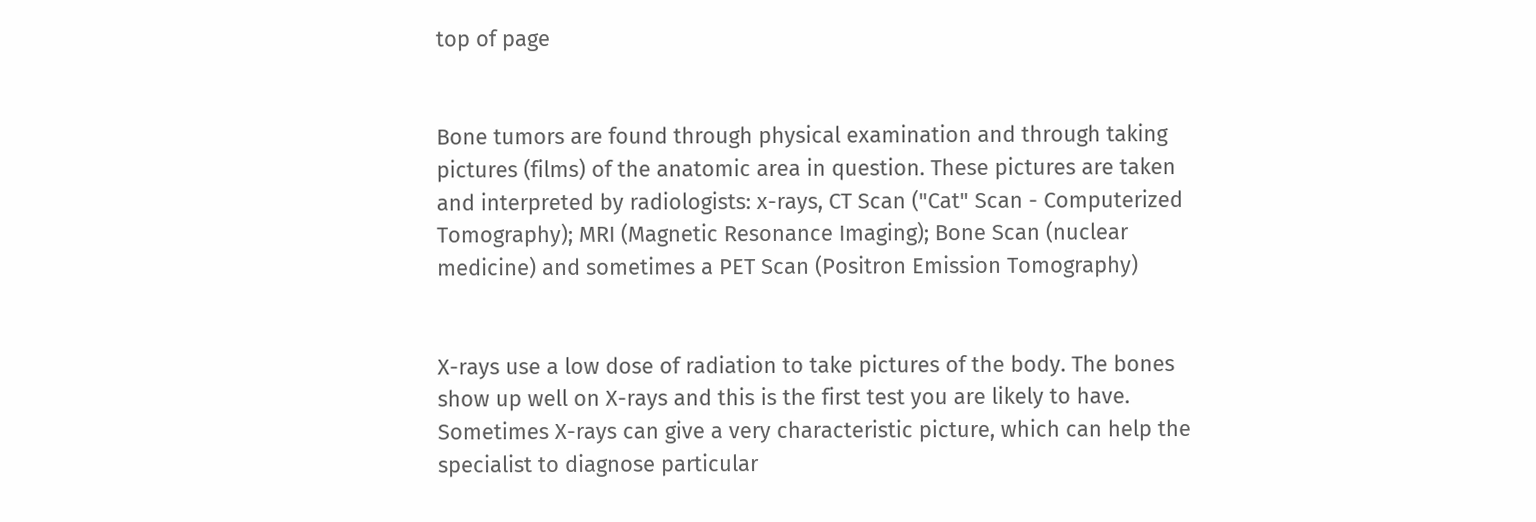top of page


Bone tumors are found through physical examination and through taking pictures (films) of the anatomic area in question. These pictures are taken and interpreted by radiologists: x-rays, CT Scan ("Cat" Scan - Computerized Tomography); MRI (Magnetic Resonance Imaging); Bone Scan (nuclear medicine) and sometimes a PET Scan (Positron Emission Tomography)


X-rays use a low dose of radiation to take pictures of the body. The bones show up well on X-rays and this is the first test you are likely to have. Sometimes X-rays can give a very characteristic picture, which can help the specialist to diagnose particular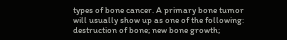types of bone cancer. A primary bone tumor will usually show up as one of the following: destruction of bone; new bone growth;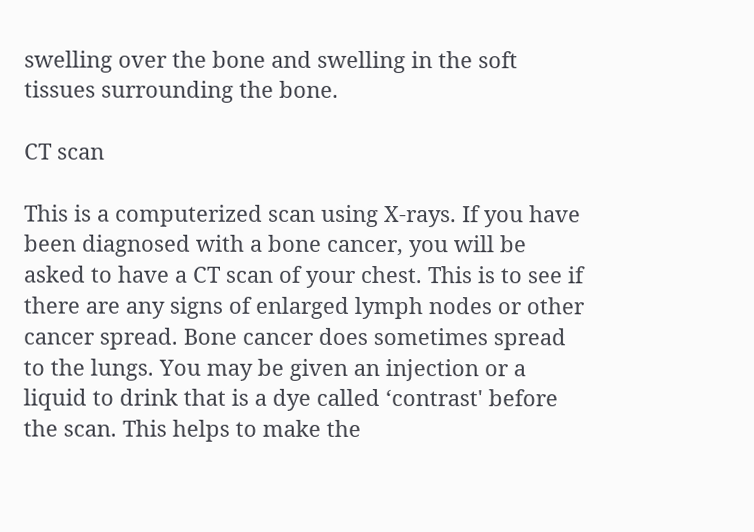swelling over the bone and swelling in the soft tissues surrounding the bone.

CT scan

This is a computerized scan using X-rays. If you have been diagnosed with a bone cancer, you will be asked to have a CT scan of your chest. This is to see if there are any signs of enlarged lymph nodes or other cancer spread. Bone cancer does sometimes spread to the lungs. You may be given an injection or a liquid to drink that is a dye called ‘contrast' before the scan. This helps to make the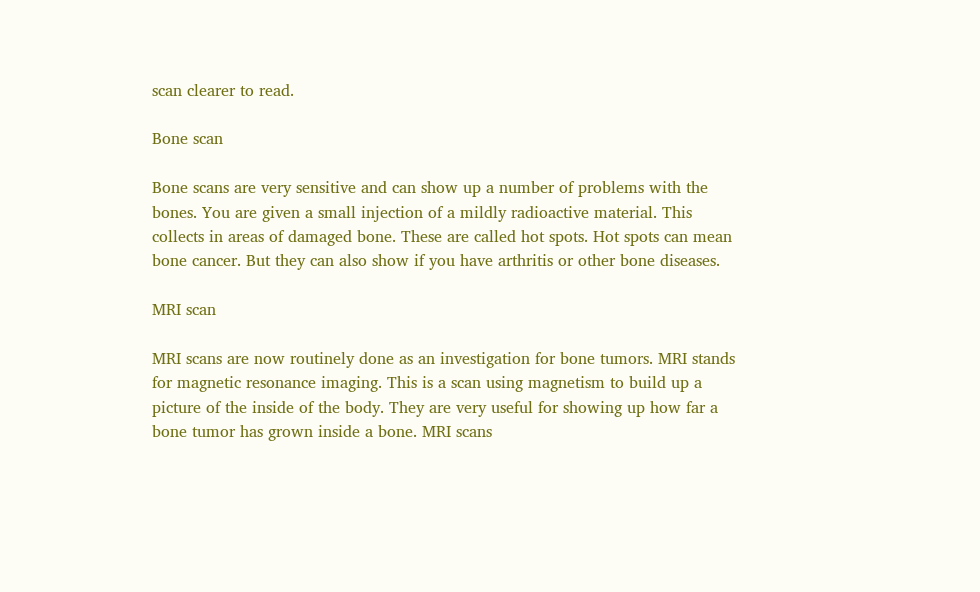scan clearer to read.

Bone scan

Bone scans are very sensitive and can show up a number of problems with the bones. You are given a small injection of a mildly radioactive material. This collects in areas of damaged bone. These are called hot spots. Hot spots can mean bone cancer. But they can also show if you have arthritis or other bone diseases.

MRI scan

MRI scans are now routinely done as an investigation for bone tumors. MRI stands for magnetic resonance imaging. This is a scan using magnetism to build up a picture of the inside of the body. They are very useful for showing up how far a bone tumor has grown inside a bone. MRI scans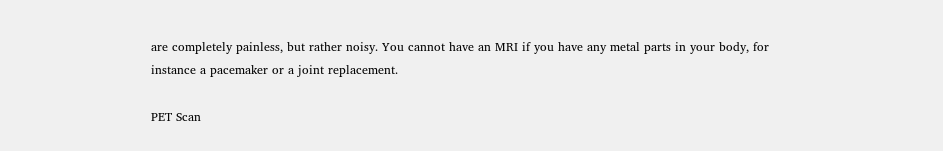are completely painless, but rather noisy. You cannot have an MRI if you have any metal parts in your body, for instance a pacemaker or a joint replacement.

PET Scan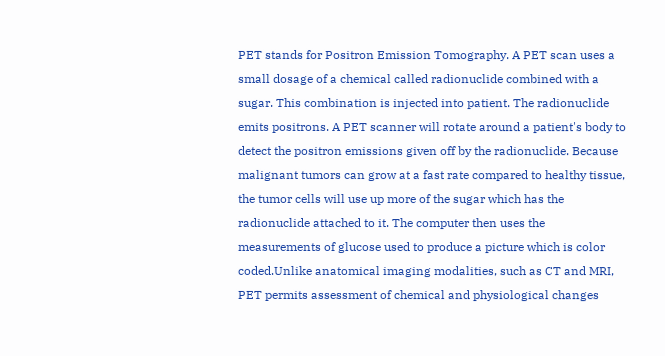PET stands for Positron Emission Tomography. A PET scan uses a small dosage of a chemical called radionuclide combined with a sugar. This combination is injected into patient. The radionuclide emits positrons. A PET scanner will rotate around a patient's body to detect the positron emissions given off by the radionuclide. Because malignant tumors can grow at a fast rate compared to healthy tissue, the tumor cells will use up more of the sugar which has the radionuclide attached to it. The computer then uses the measurements of glucose used to produce a picture which is color coded.Unlike anatomical imaging modalities, such as CT and MRI, PET permits assessment of chemical and physiological changes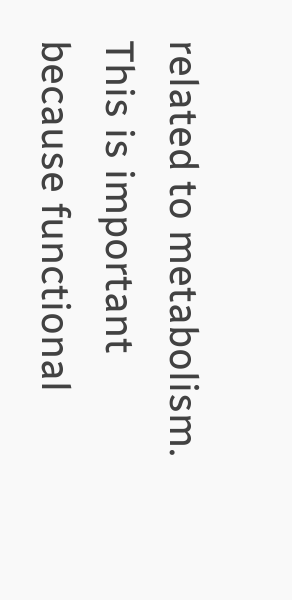related to metabolism. This is important because functional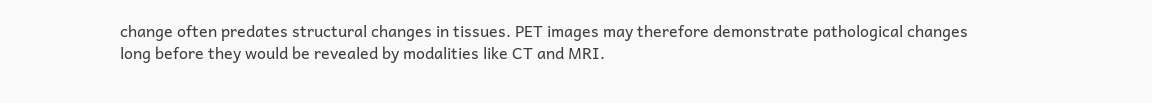change often predates structural changes in tissues. PET images may therefore demonstrate pathological changes long before they would be revealed by modalities like CT and MRI.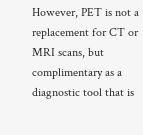However, PET is not a replacement for CT or MRI scans, but complimentary as a diagnostic tool that is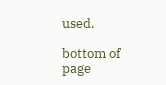used.

bottom of page